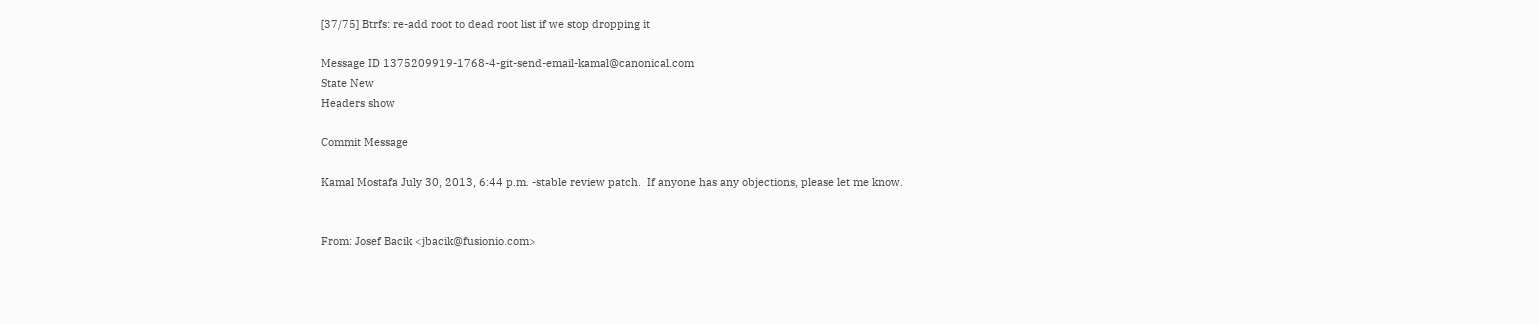[37/75] Btrfs: re-add root to dead root list if we stop dropping it

Message ID 1375209919-1768-4-git-send-email-kamal@canonical.com
State New
Headers show

Commit Message

Kamal Mostafa July 30, 2013, 6:44 p.m. -stable review patch.  If anyone has any objections, please let me know.


From: Josef Bacik <jbacik@fusionio.com>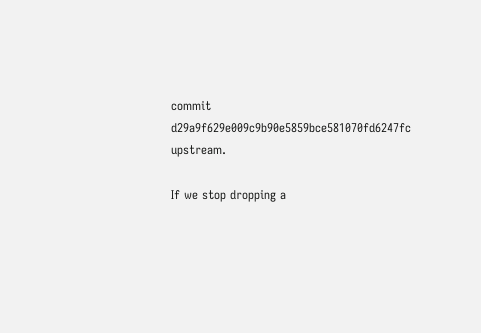commit d29a9f629e009c9b90e5859bce581070fd6247fc upstream.

If we stop dropping a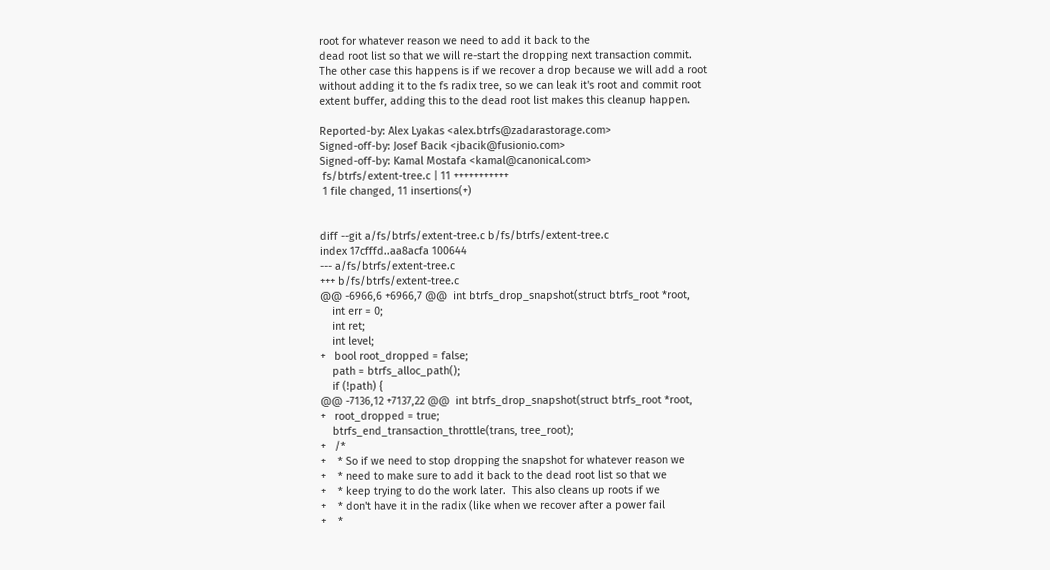root for whatever reason we need to add it back to the
dead root list so that we will re-start the dropping next transaction commit.
The other case this happens is if we recover a drop because we will add a root
without adding it to the fs radix tree, so we can leak it's root and commit root
extent buffer, adding this to the dead root list makes this cleanup happen.

Reported-by: Alex Lyakas <alex.btrfs@zadarastorage.com>
Signed-off-by: Josef Bacik <jbacik@fusionio.com>
Signed-off-by: Kamal Mostafa <kamal@canonical.com>
 fs/btrfs/extent-tree.c | 11 +++++++++++
 1 file changed, 11 insertions(+)


diff --git a/fs/btrfs/extent-tree.c b/fs/btrfs/extent-tree.c
index 17cfffd..aa8acfa 100644
--- a/fs/btrfs/extent-tree.c
+++ b/fs/btrfs/extent-tree.c
@@ -6966,6 +6966,7 @@  int btrfs_drop_snapshot(struct btrfs_root *root,
    int err = 0;
    int ret;
    int level;
+   bool root_dropped = false;
    path = btrfs_alloc_path();
    if (!path) {
@@ -7136,12 +7137,22 @@  int btrfs_drop_snapshot(struct btrfs_root *root,
+   root_dropped = true;
    btrfs_end_transaction_throttle(trans, tree_root);
+   /*
+    * So if we need to stop dropping the snapshot for whatever reason we
+    * need to make sure to add it back to the dead root list so that we
+    * keep trying to do the work later.  This also cleans up roots if we
+    * don't have it in the radix (like when we recover after a power fail
+    *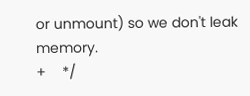or unmount) so we don't leak memory.
+    */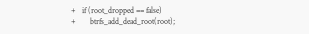+   if (root_dropped == false)
+       btrfs_add_dead_root(root);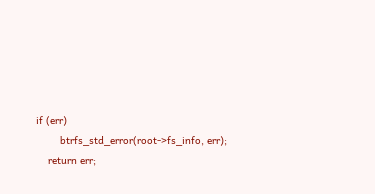if (err)
        btrfs_std_error(root->fs_info, err);
    return err;